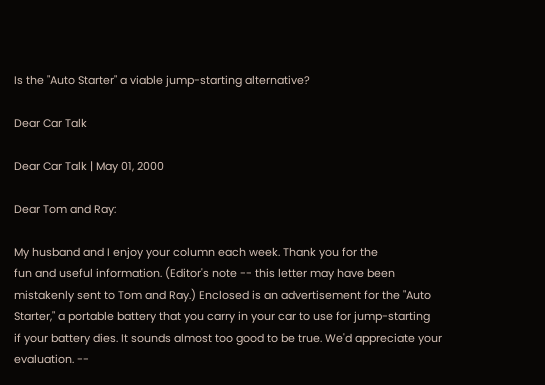Is the "Auto Starter" a viable jump-starting alternative?

Dear Car Talk

Dear Car Talk | May 01, 2000

Dear Tom and Ray:

My husband and I enjoy your column each week. Thank you for the
fun and useful information. (Editor's note -- this letter may have been
mistakenly sent to Tom and Ray.) Enclosed is an advertisement for the "Auto
Starter," a portable battery that you carry in your car to use for jump-starting
if your battery dies. It sounds almost too good to be true. We'd appreciate your
evaluation. --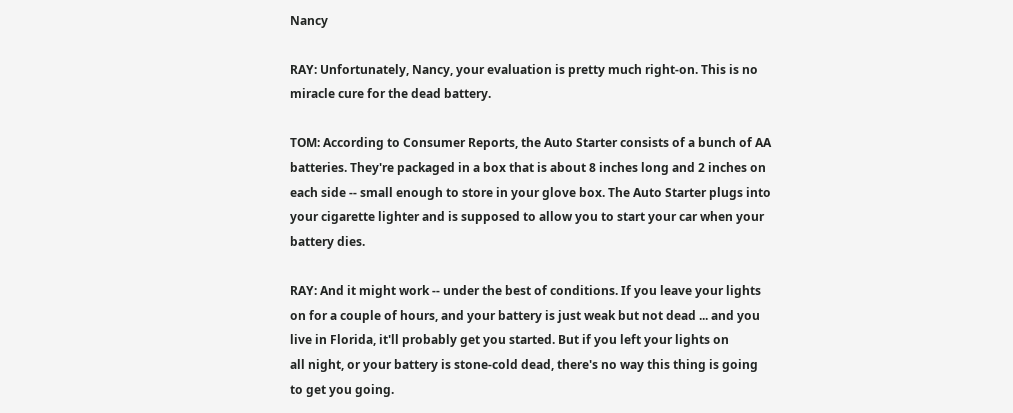Nancy

RAY: Unfortunately, Nancy, your evaluation is pretty much right-on. This is no
miracle cure for the dead battery.

TOM: According to Consumer Reports, the Auto Starter consists of a bunch of AA
batteries. They're packaged in a box that is about 8 inches long and 2 inches on
each side -- small enough to store in your glove box. The Auto Starter plugs into
your cigarette lighter and is supposed to allow you to start your car when your
battery dies.

RAY: And it might work -- under the best of conditions. If you leave your lights
on for a couple of hours, and your battery is just weak but not dead ... and you
live in Florida, it'll probably get you started. But if you left your lights on
all night, or your battery is stone-cold dead, there's no way this thing is going
to get you going.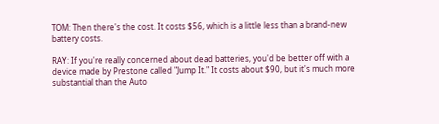TOM: Then there's the cost. It costs $56, which is a little less than a brand-new
battery costs.

RAY: If you're really concerned about dead batteries, you'd be better off with a
device made by Prestone called "Jump It." It costs about $90, but it's much more
substantial than the Auto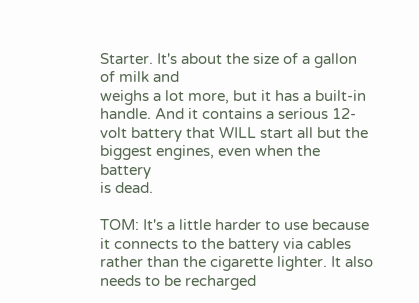Starter. It's about the size of a gallon of milk and
weighs a lot more, but it has a built-in handle. And it contains a serious 12-
volt battery that WILL start all but the biggest engines, even when the battery
is dead.

TOM: It's a little harder to use because it connects to the battery via cables
rather than the cigarette lighter. It also needs to be recharged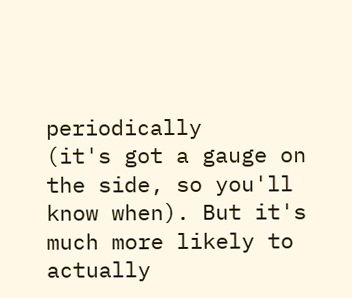periodically
(it's got a gauge on the side, so you'll know when). But it's much more likely to
actually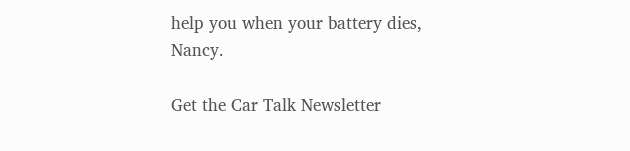help you when your battery dies, Nancy.

Get the Car Talk Newsletter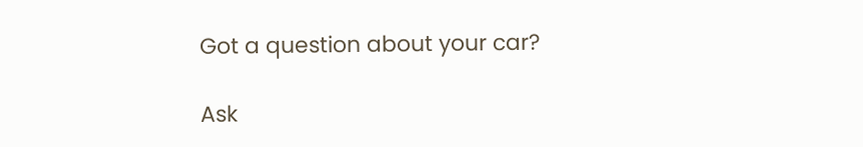Got a question about your car?

Ask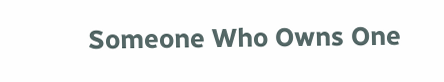Someone Who Owns One